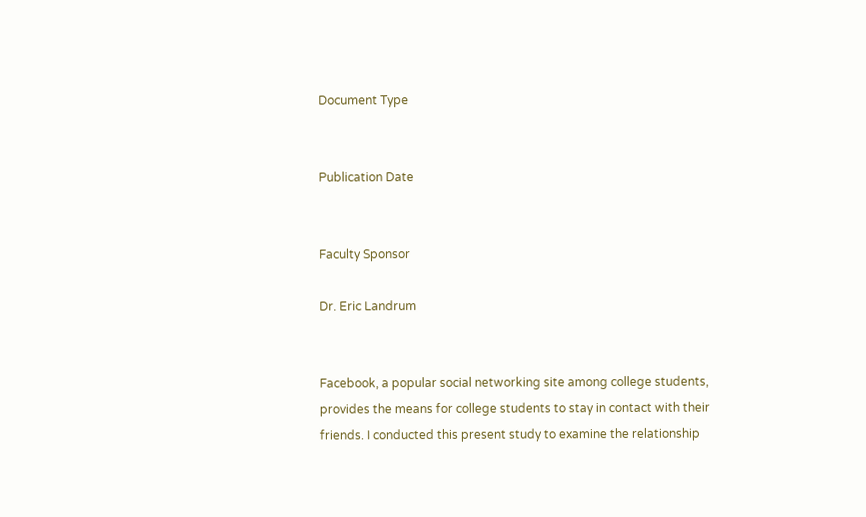Document Type


Publication Date


Faculty Sponsor

Dr. Eric Landrum


Facebook, a popular social networking site among college students, provides the means for college students to stay in contact with their friends. I conducted this present study to examine the relationship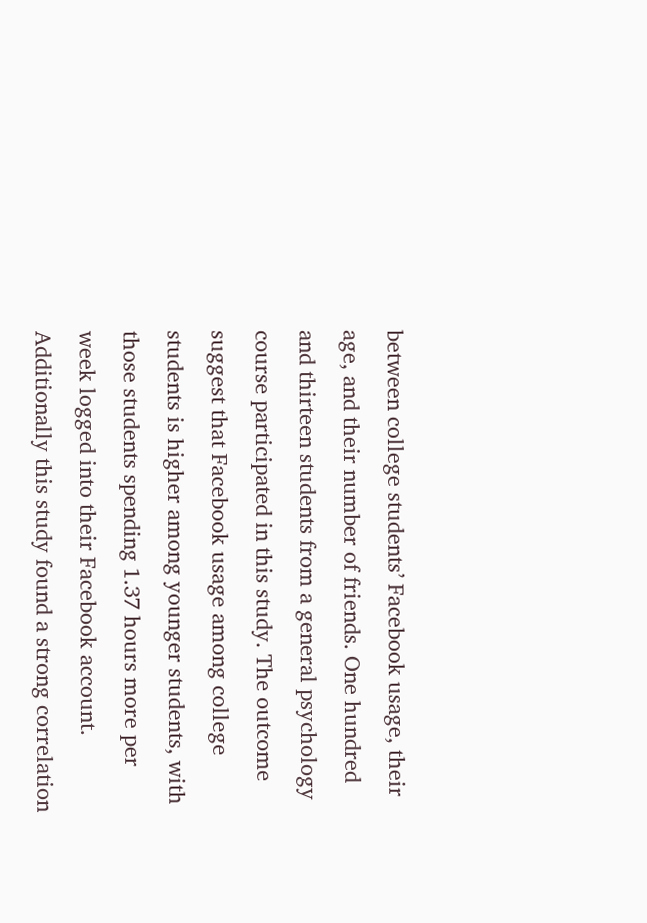between college students’ Facebook usage, their age, and their number of friends. One hundred and thirteen students from a general psychology course participated in this study. The outcome suggest that Facebook usage among college students is higher among younger students, with those students spending 1.37 hours more per week logged into their Facebook account. Additionally this study found a strong correlation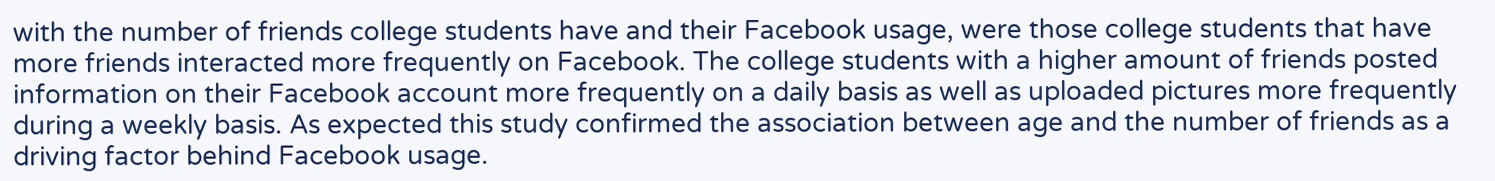with the number of friends college students have and their Facebook usage, were those college students that have more friends interacted more frequently on Facebook. The college students with a higher amount of friends posted information on their Facebook account more frequently on a daily basis as well as uploaded pictures more frequently during a weekly basis. As expected this study confirmed the association between age and the number of friends as a driving factor behind Facebook usage.